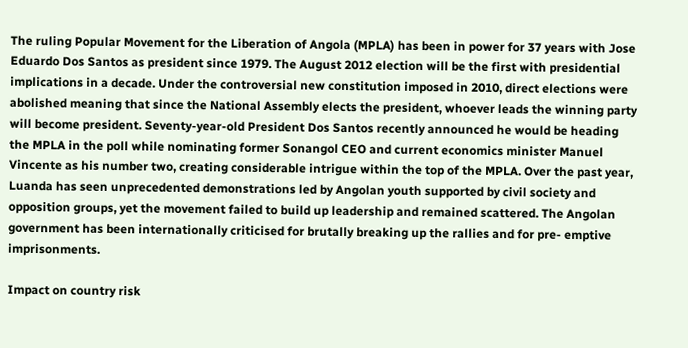The ruling Popular Movement for the Liberation of Angola (MPLA) has been in power for 37 years with Jose Eduardo Dos Santos as president since 1979. The August 2012 election will be the first with presidential implications in a decade. Under the controversial new constitution imposed in 2010, direct elections were abolished meaning that since the National Assembly elects the president, whoever leads the winning party will become president. Seventy-year-old President Dos Santos recently announced he would be heading the MPLA in the poll while nominating former Sonangol CEO and current economics minister Manuel Vincente as his number two, creating considerable intrigue within the top of the MPLA. Over the past year, Luanda has seen unprecedented demonstrations led by Angolan youth supported by civil society and opposition groups, yet the movement failed to build up leadership and remained scattered. The Angolan government has been internationally criticised for brutally breaking up the rallies and for pre- emptive imprisonments.

Impact on country risk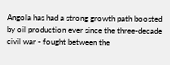Angola has had a strong growth path boosted by oil production ever since the three-decade civil war - fought between the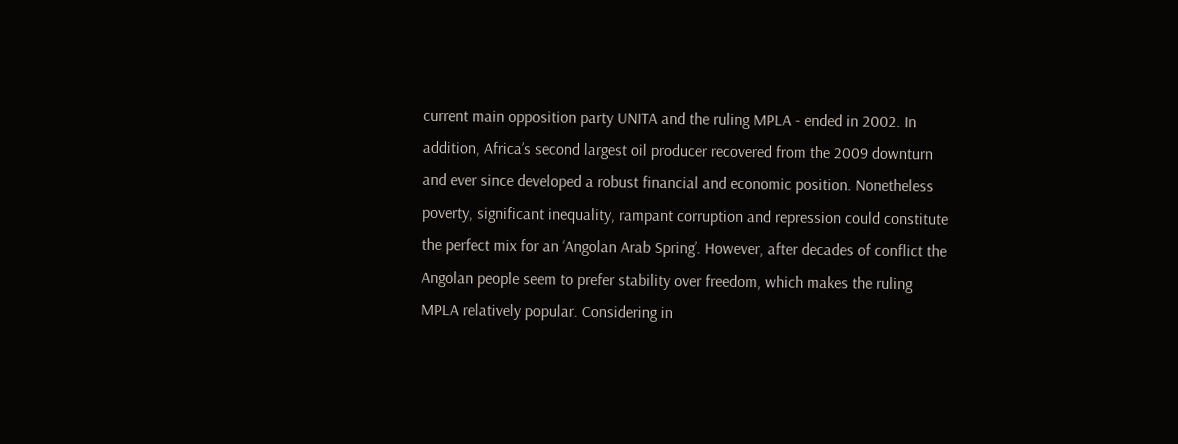current main opposition party UNITA and the ruling MPLA - ended in 2002. In addition, Africa’s second largest oil producer recovered from the 2009 downturn and ever since developed a robust financial and economic position. Nonetheless poverty, significant inequality, rampant corruption and repression could constitute the perfect mix for an ‘Angolan Arab Spring’. However, after decades of conflict the Angolan people seem to prefer stability over freedom, which makes the ruling MPLA relatively popular. Considering in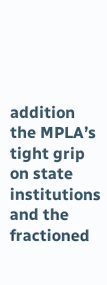addition the MPLA’s tight grip on state institutions and the fractioned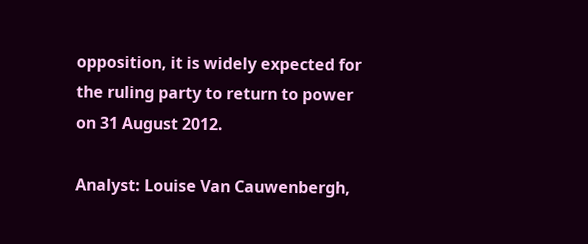opposition, it is widely expected for the ruling party to return to power on 31 August 2012.

Analyst: Louise Van Cauwenbergh,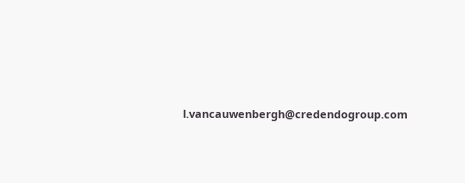l.vancauwenbergh@credendogroup.com